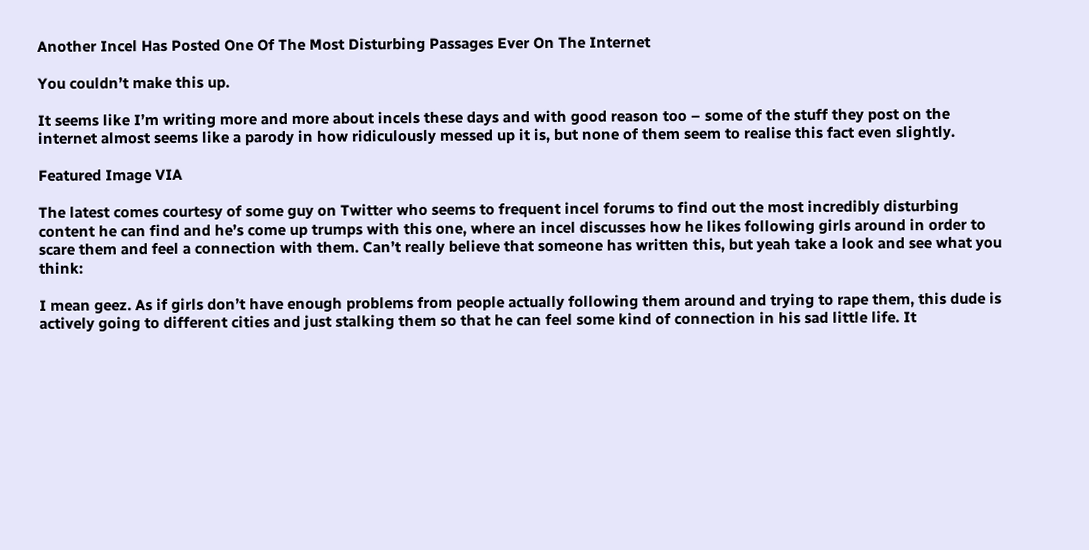Another Incel Has Posted One Of The Most Disturbing Passages Ever On The Internet

You couldn’t make this up.

It seems like I’m writing more and more about incels these days and with good reason too – some of the stuff they post on the internet almost seems like a parody in how ridiculously messed up it is, but none of them seem to realise this fact even slightly.

Featured Image VIA

The latest comes courtesy of some guy on Twitter who seems to frequent incel forums to find out the most incredibly disturbing content he can find and he’s come up trumps with this one, where an incel discusses how he likes following girls around in order to scare them and feel a connection with them. Can’t really believe that someone has written this, but yeah take a look and see what you think:

I mean geez. As if girls don’t have enough problems from people actually following them around and trying to rape them, this dude is actively going to different cities and just stalking them so that he can feel some kind of connection in his sad little life. It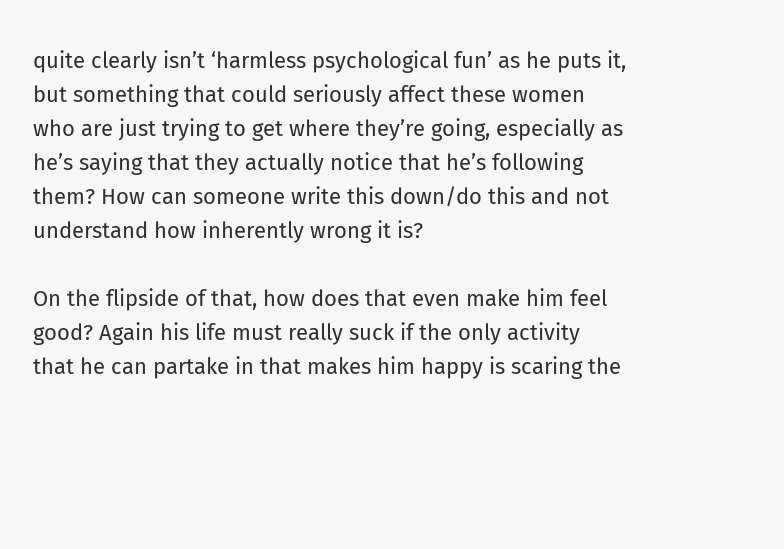quite clearly isn’t ‘harmless psychological fun’ as he puts it, but something that could seriously affect these women who are just trying to get where they’re going, especially as he’s saying that they actually notice that he’s following them? How can someone write this down/do this and not understand how inherently wrong it is?

On the flipside of that, how does that even make him feel good? Again his life must really suck if the only activity that he can partake in that makes him happy is scaring the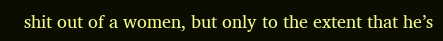shit out of a women, but only to the extent that he’s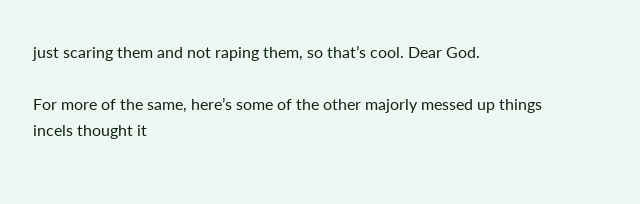just scaring them and not raping them, so that’s cool. Dear God.

For more of the same, here’s some of the other majorly messed up things incels thought it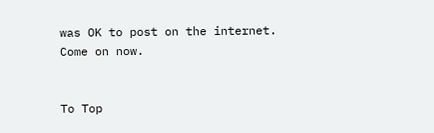was OK to post on the internet. Come on now.


To Top